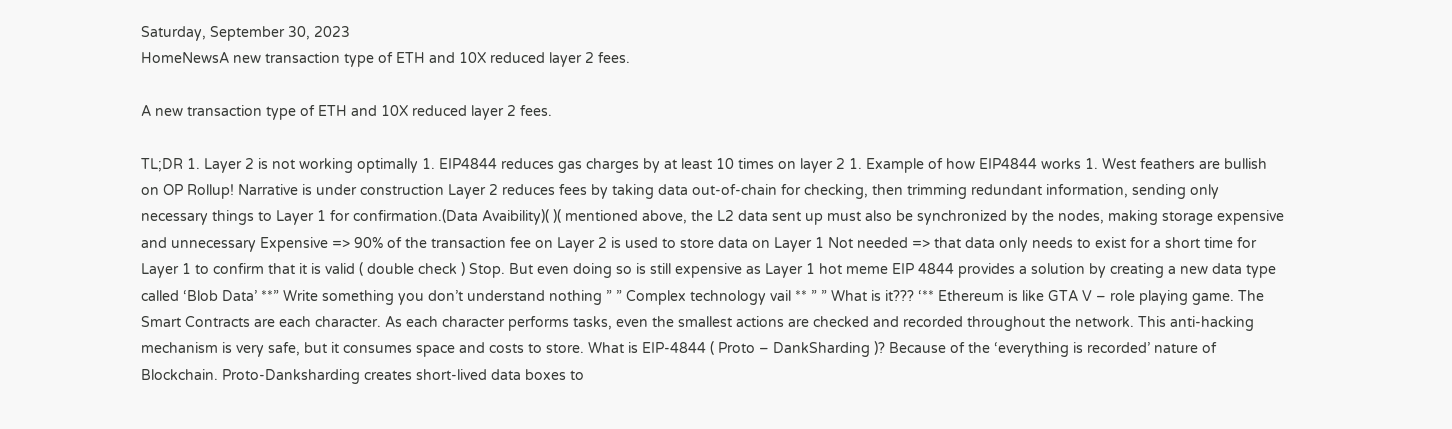Saturday, September 30, 2023
HomeNewsA new transaction type of ETH and 10X reduced layer 2 fees.

A new transaction type of ETH and 10X reduced layer 2 fees.

TL;DR 1. Layer 2 is not working optimally 1. EIP4844 reduces gas charges by at least 10 times on layer 2 1. Example of how EIP4844 works 1. West feathers are bullish on OP Rollup! Narrative is under construction Layer 2 reduces fees by taking data out-of-chain for checking, then trimming redundant information, sending only necessary things to Layer 1 for confirmation.(Data Avaibility)( )( mentioned above, the L2 data sent up must also be synchronized by the nodes, making storage expensive and unnecessary Expensive => 90% of the transaction fee on Layer 2 is used to store data on Layer 1 Not needed => that data only needs to exist for a short time for Layer 1 to confirm that it is valid ( double check ) Stop. But even doing so is still expensive as Layer 1 hot meme EIP 4844 provides a solution by creating a new data type called ‘Blob Data’ **” Write something you don’t understand nothing ” ” Complex technology vail ** ” ” What is it??? ‘** Ethereum is like GTA V – role playing game. The Smart Contracts are each character. As each character performs tasks, even the smallest actions are checked and recorded throughout the network. This anti-hacking mechanism is very safe, but it consumes space and costs to store. What is EIP-4844 ( Proto – DankSharding )? Because of the ‘everything is recorded’ nature of Blockchain. Proto-Danksharding creates short-lived data boxes to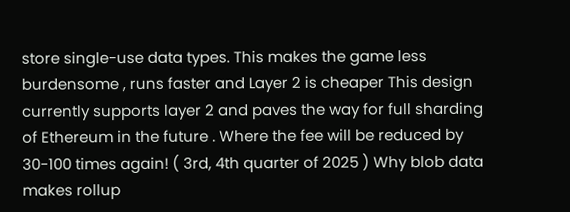store single-use data types. This makes the game less burdensome , runs faster and Layer 2 is cheaper This design currently supports layer 2 and paves the way for full sharding of Ethereum in the future . Where the fee will be reduced by 30-100 times again! ( 3rd, 4th quarter of 2025 ) Why blob data makes rollup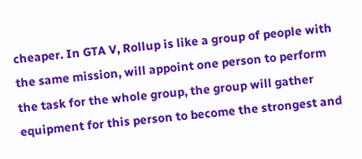cheaper. In GTA V, Rollup is like a group of people with the same mission, will appoint one person to perform the task for the whole group, the group will gather equipment for this person to become the strongest and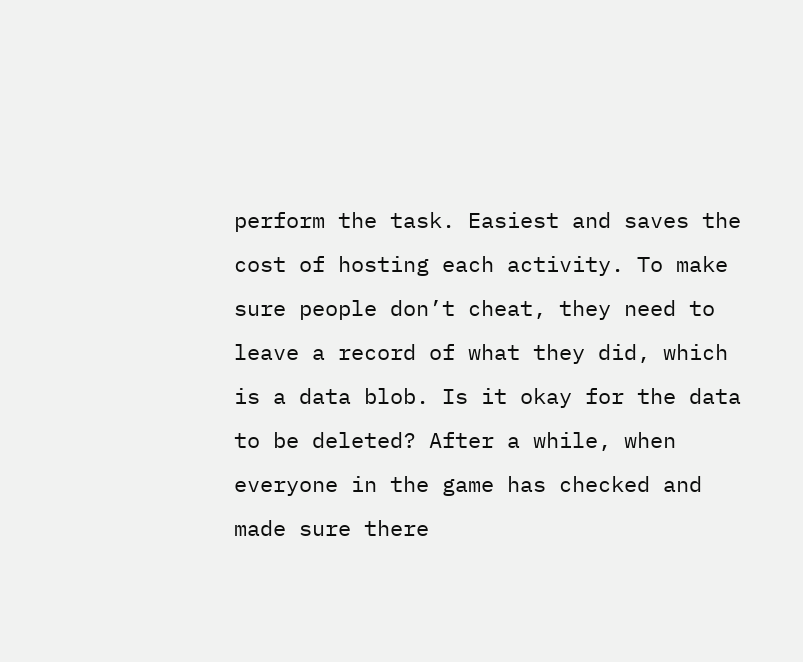perform the task. Easiest and saves the cost of hosting each activity. To make sure people don’t cheat, they need to leave a record of what they did, which is a data blob. Is it okay for the data to be deleted? After a while, when everyone in the game has checked and made sure there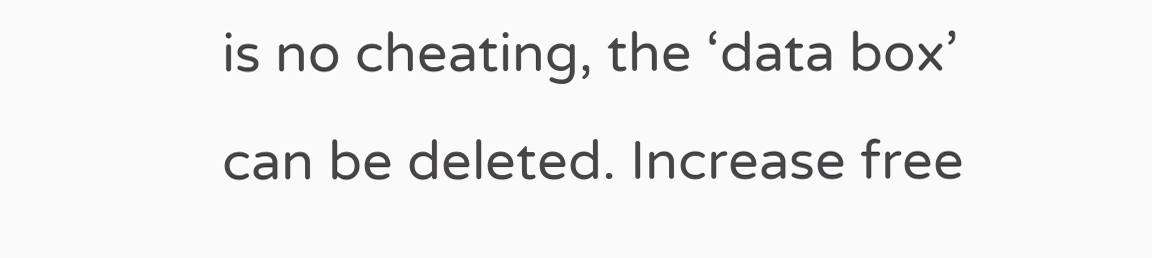is no cheating, the ‘data box’ can be deleted. Increase free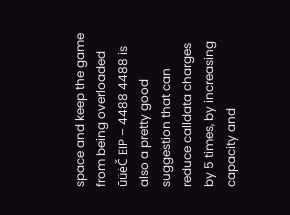space and keep the game from being overloaded ūüėČ EIP – 4488 4488 is also a pretty good suggestion that can reduce calldata charges by 5 times, by increasing capacity and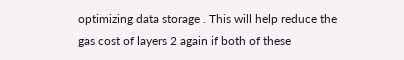optimizing data storage . This will help reduce the gas cost of layers 2 again if both of these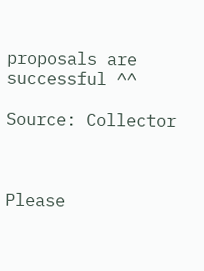proposals are successful ^^

Source: Collector



Please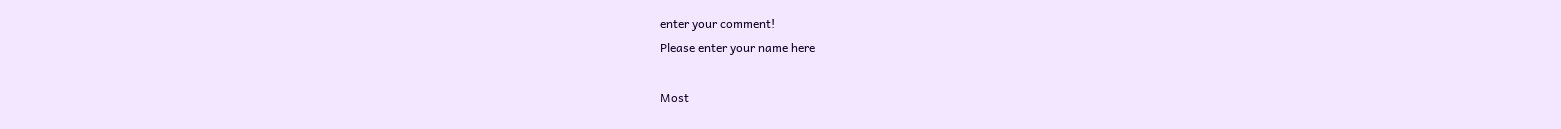enter your comment!
Please enter your name here

Most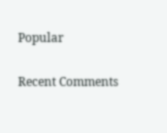Popular

Recent Comments